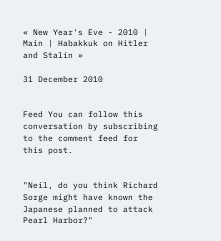« New Year's Eve - 2010 | Main | Habakkuk on Hitler and Stalin »

31 December 2010


Feed You can follow this conversation by subscribing to the comment feed for this post.


"Neil, do you think Richard Sorge might have known the Japanese planned to attack Pearl Harbor?"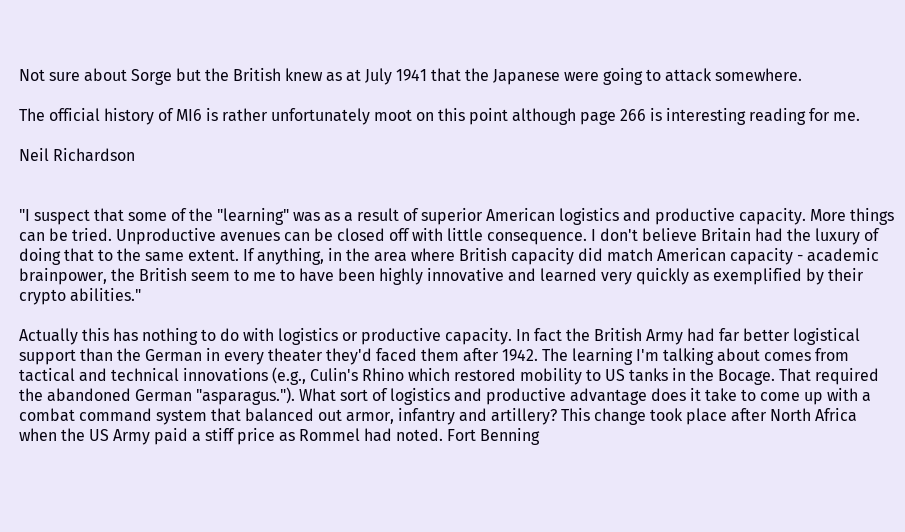Not sure about Sorge but the British knew as at July 1941 that the Japanese were going to attack somewhere.

The official history of MI6 is rather unfortunately moot on this point although page 266 is interesting reading for me.

Neil Richardson


"I suspect that some of the "learning" was as a result of superior American logistics and productive capacity. More things can be tried. Unproductive avenues can be closed off with little consequence. I don't believe Britain had the luxury of doing that to the same extent. If anything, in the area where British capacity did match American capacity - academic brainpower, the British seem to me to have been highly innovative and learned very quickly as exemplified by their crypto abilities."

Actually this has nothing to do with logistics or productive capacity. In fact the British Army had far better logistical support than the German in every theater they'd faced them after 1942. The learning I'm talking about comes from tactical and technical innovations (e.g., Culin's Rhino which restored mobility to US tanks in the Bocage. That required the abandoned German "asparagus."). What sort of logistics and productive advantage does it take to come up with a combat command system that balanced out armor, infantry and artillery? This change took place after North Africa when the US Army paid a stiff price as Rommel had noted. Fort Benning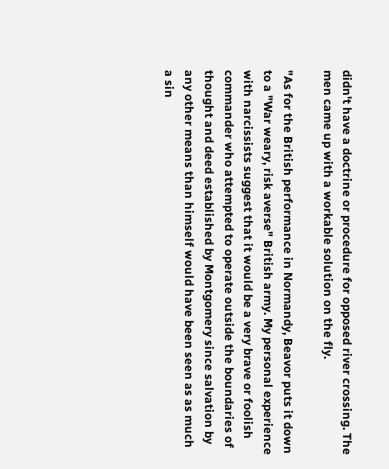didn't have a doctrine or procedure for opposed river crossing. The men came up with a workable solution on the fly.

"As for the British performance in Normandy, Beavor puts it down to a "War weary, risk averse" British army. My personal experience with narcissists suggest that it would be a very brave or foolish commander who attempted to operate outside the boundaries of thought and deed established by Montgomery since salvation by any other means than himself would have been seen as as much a sin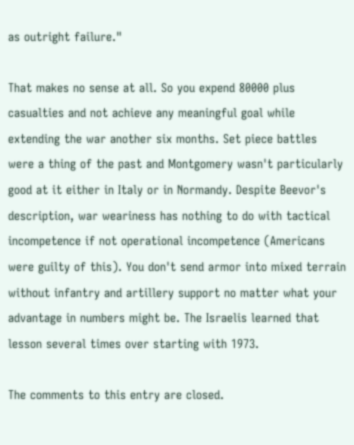as outright failure."

That makes no sense at all. So you expend 80000 plus casualties and not achieve any meaningful goal while extending the war another six months. Set piece battles were a thing of the past and Montgomery wasn't particularly good at it either in Italy or in Normandy. Despite Beevor's description, war weariness has nothing to do with tactical incompetence if not operational incompetence (Americans were guilty of this). You don't send armor into mixed terrain without infantry and artillery support no matter what your advantage in numbers might be. The Israelis learned that lesson several times over starting with 1973.

The comments to this entry are closed.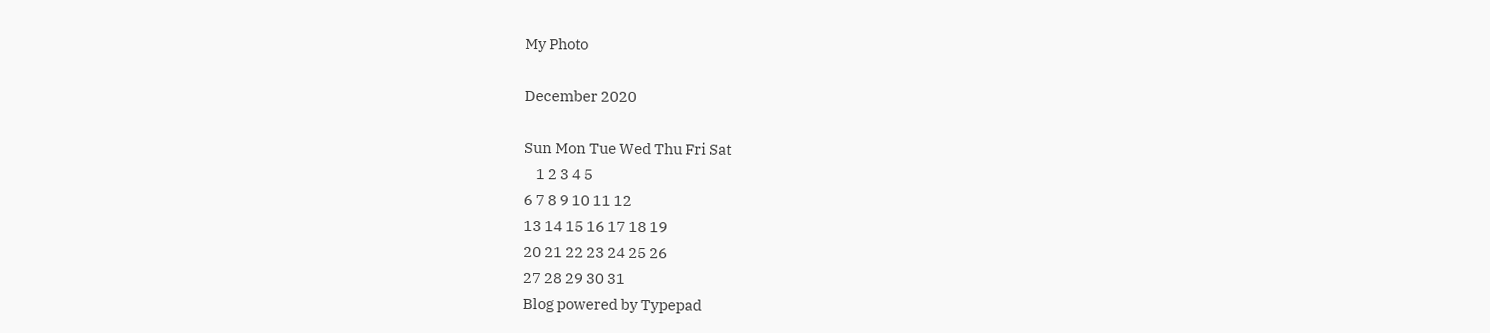My Photo

December 2020

Sun Mon Tue Wed Thu Fri Sat
    1 2 3 4 5
6 7 8 9 10 11 12
13 14 15 16 17 18 19
20 21 22 23 24 25 26
27 28 29 30 31
Blog powered by Typepad